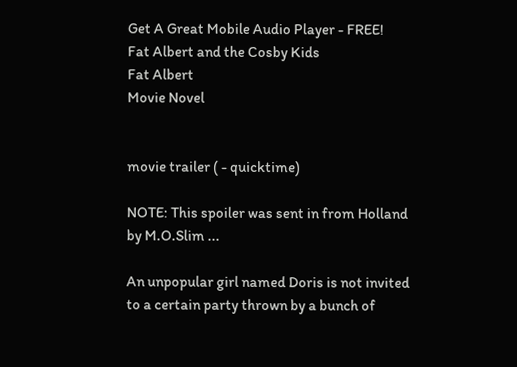Get A Great Mobile Audio Player - FREE!
Fat Albert and the Cosby Kids
Fat Albert
Movie Novel


movie trailer ( - quicktime)

NOTE: This spoiler was sent in from Holland by M.O.Slim ...

An unpopular girl named Doris is not invited to a certain party thrown by a bunch of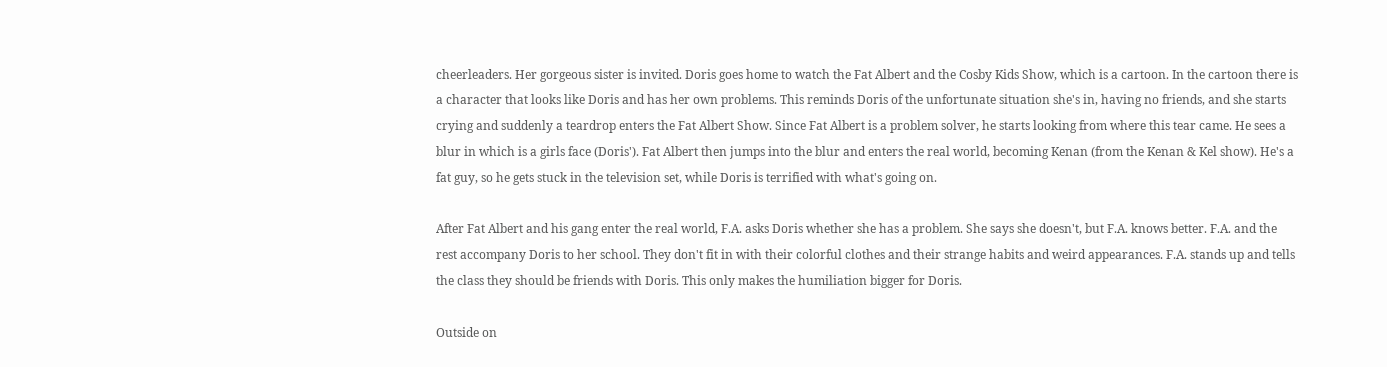cheerleaders. Her gorgeous sister is invited. Doris goes home to watch the Fat Albert and the Cosby Kids Show, which is a cartoon. In the cartoon there is a character that looks like Doris and has her own problems. This reminds Doris of the unfortunate situation she's in, having no friends, and she starts crying and suddenly a teardrop enters the Fat Albert Show. Since Fat Albert is a problem solver, he starts looking from where this tear came. He sees a blur in which is a girls face (Doris'). Fat Albert then jumps into the blur and enters the real world, becoming Kenan (from the Kenan & Kel show). He's a fat guy, so he gets stuck in the television set, while Doris is terrified with what's going on.

After Fat Albert and his gang enter the real world, F.A. asks Doris whether she has a problem. She says she doesn't, but F.A. knows better. F.A. and the rest accompany Doris to her school. They don't fit in with their colorful clothes and their strange habits and weird appearances. F.A. stands up and tells the class they should be friends with Doris. This only makes the humiliation bigger for Doris.

Outside on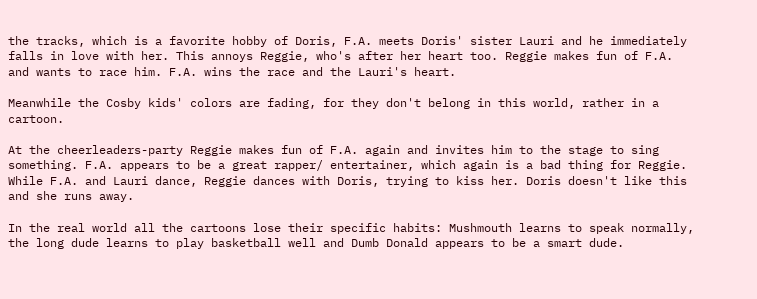the tracks, which is a favorite hobby of Doris, F.A. meets Doris' sister Lauri and he immediately falls in love with her. This annoys Reggie, who's after her heart too. Reggie makes fun of F.A. and wants to race him. F.A. wins the race and the Lauri's heart.

Meanwhile the Cosby kids' colors are fading, for they don't belong in this world, rather in a cartoon.

At the cheerleaders-party Reggie makes fun of F.A. again and invites him to the stage to sing something. F.A. appears to be a great rapper/ entertainer, which again is a bad thing for Reggie. While F.A. and Lauri dance, Reggie dances with Doris, trying to kiss her. Doris doesn't like this and she runs away.

In the real world all the cartoons lose their specific habits: Mushmouth learns to speak normally, the long dude learns to play basketball well and Dumb Donald appears to be a smart dude.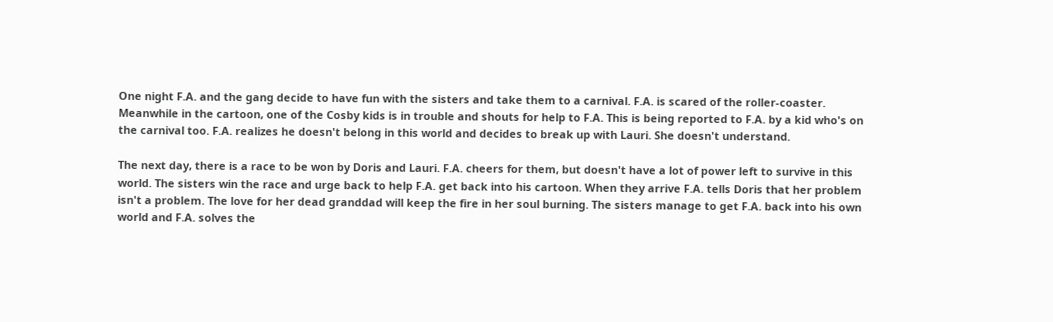One night F.A. and the gang decide to have fun with the sisters and take them to a carnival. F.A. is scared of the roller-coaster. Meanwhile in the cartoon, one of the Cosby kids is in trouble and shouts for help to F.A. This is being reported to F.A. by a kid who's on the carnival too. F.A. realizes he doesn't belong in this world and decides to break up with Lauri. She doesn't understand.

The next day, there is a race to be won by Doris and Lauri. F.A. cheers for them, but doesn't have a lot of power left to survive in this world. The sisters win the race and urge back to help F.A. get back into his cartoon. When they arrive F.A. tells Doris that her problem isn't a problem. The love for her dead granddad will keep the fire in her soul burning. The sisters manage to get F.A. back into his own world and F.A. solves the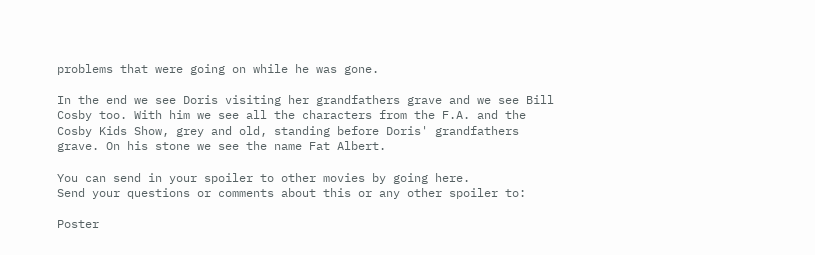problems that were going on while he was gone.

In the end we see Doris visiting her grandfathers grave and we see Bill Cosby too. With him we see all the characters from the F.A. and the Cosby Kids Show, grey and old, standing before Doris' grandfathers grave. On his stone we see the name Fat Albert.

You can send in your spoiler to other movies by going here.
Send your questions or comments about this or any other spoiler to:

Poster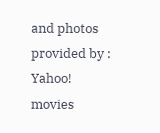and photos provided by : Yahoo! movies